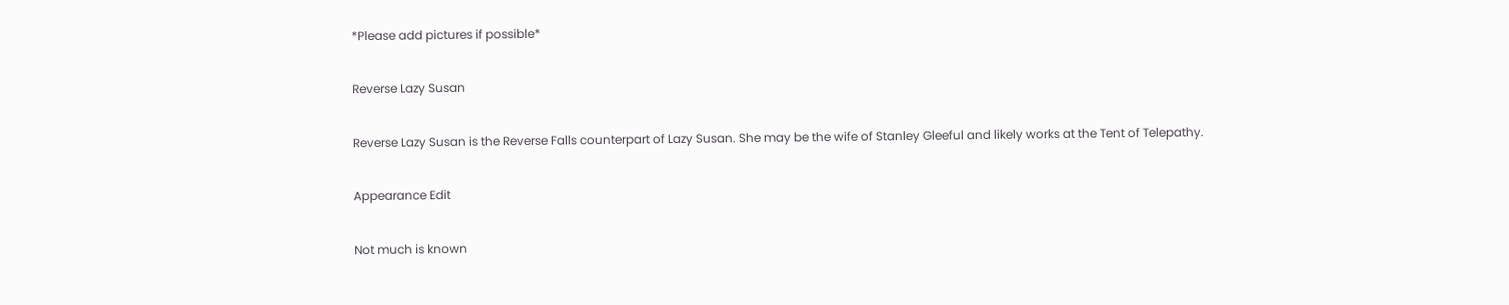*Please add pictures if possible*

Reverse Lazy Susan

Reverse Lazy Susan is the Reverse Falls counterpart of Lazy Susan. She may be the wife of Stanley Gleeful and likely works at the Tent of Telepathy.

Appearance Edit

Not much is known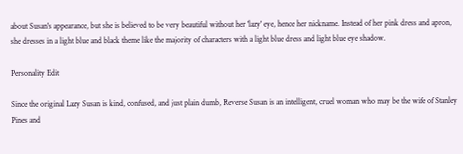about Susan's appearance, but she is believed to be very beautiful without her 'lazy' eye, hence her nickname. Instead of her pink dress and apron, she dresses in a light blue and black theme like the majority of characters with a light blue dress and light blue eye shadow.

Personality Edit

Since the original Lazy Susan is kind, confused, and just plain dumb, Reverse Susan is an intelligent, cruel woman who may be the wife of Stanley Pines and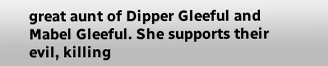great aunt of Dipper Gleeful and Mabel Gleeful. She supports their evil, killing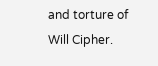and torture of Will Cipher.